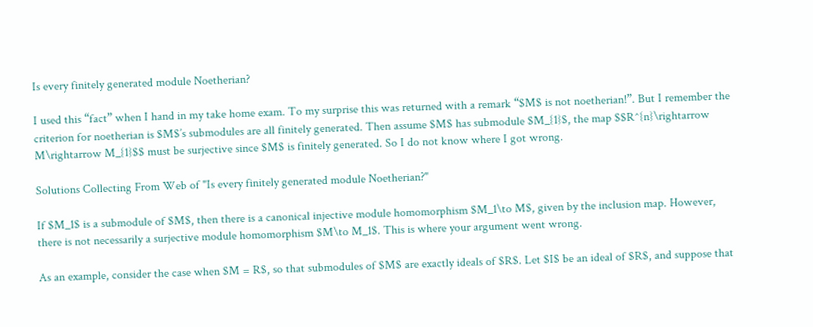Is every finitely generated module Noetherian?

I used this “fact” when I hand in my take home exam. To my surprise this was returned with a remark “$M$ is not noetherian!”. But I remember the criterion for noetherian is $M$’s submodules are all finitely generated. Then assume $M$ has submodule $M_{1}$, the map $$R^{n}\rightarrow M\rightarrow M_{1}$$ must be surjective since $M$ is finitely generated. So I do not know where I got wrong.

Solutions Collecting From Web of "Is every finitely generated module Noetherian?"

If $M_1$ is a submodule of $M$, then there is a canonical injective module homomorphism $M_1\to M$, given by the inclusion map. However, there is not necessarily a surjective module homomorphism $M\to M_1$. This is where your argument went wrong.

As an example, consider the case when $M = R$, so that submodules of $M$ are exactly ideals of $R$. Let $I$ be an ideal of $R$, and suppose that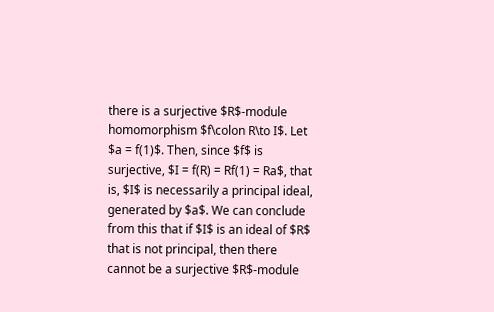there is a surjective $R$-module homomorphism $f\colon R\to I$. Let $a = f(1)$. Then, since $f$ is surjective, $I = f(R) = Rf(1) = Ra$, that is, $I$ is necessarily a principal ideal, generated by $a$. We can conclude from this that if $I$ is an ideal of $R$ that is not principal, then there cannot be a surjective $R$-module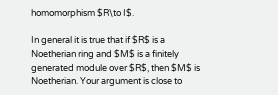homomorphism $R\to I$.

In general it is true that if $R$ is a Noetherian ring and $M$ is a finitely generated module over $R$, then $M$ is Noetherian. Your argument is close to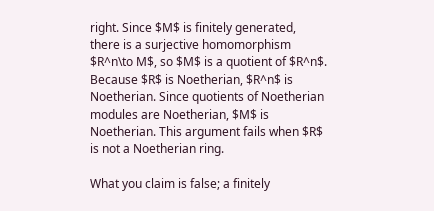right. Since $M$ is finitely generated, there is a surjective homomorphism $R^n\to M$, so $M$ is a quotient of $R^n$. Because $R$ is Noetherian, $R^n$ is Noetherian. Since quotients of Noetherian modules are Noetherian, $M$ is Noetherian. This argument fails when $R$ is not a Noetherian ring.

What you claim is false; a finitely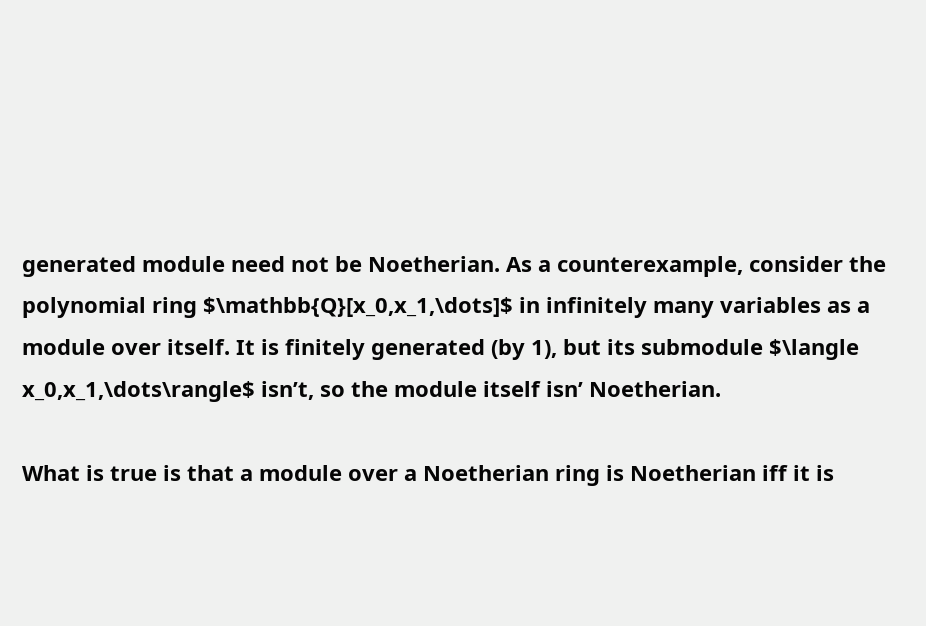generated module need not be Noetherian. As a counterexample, consider the polynomial ring $\mathbb{Q}[x_0,x_1,\dots]$ in infinitely many variables as a module over itself. It is finitely generated (by 1), but its submodule $\langle x_0,x_1,\dots\rangle$ isn’t, so the module itself isn’ Noetherian.

What is true is that a module over a Noetherian ring is Noetherian iff it is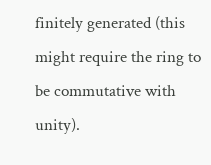finitely generated (this might require the ring to be commutative with unity).